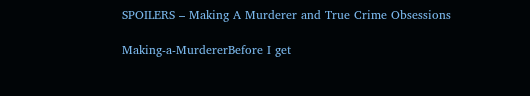SPOILERS – Making A Murderer and True Crime Obsessions

Making-a-MurdererBefore I get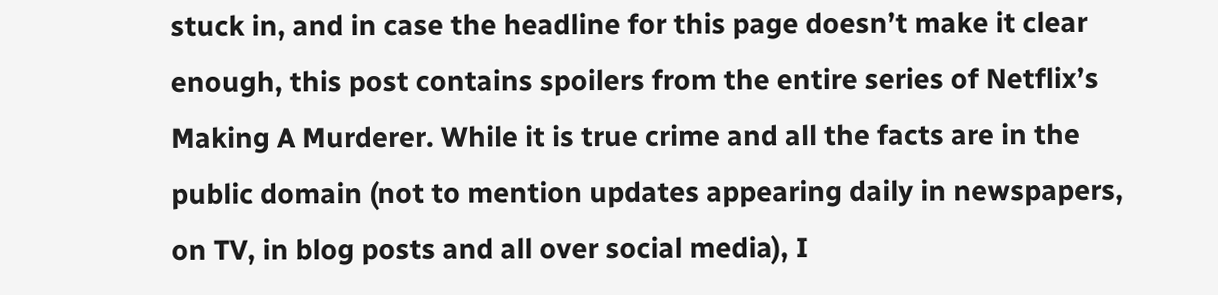stuck in, and in case the headline for this page doesn’t make it clear enough, this post contains spoilers from the entire series of Netflix’s Making A Murderer. While it is true crime and all the facts are in the public domain (not to mention updates appearing daily in newspapers, on TV, in blog posts and all over social media), I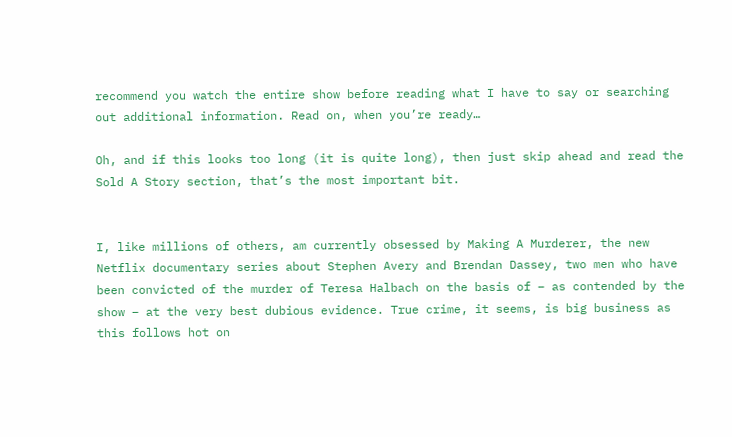recommend you watch the entire show before reading what I have to say or searching out additional information. Read on, when you’re ready…

Oh, and if this looks too long (it is quite long), then just skip ahead and read the Sold A Story section, that’s the most important bit.


I, like millions of others, am currently obsessed by Making A Murderer, the new Netflix documentary series about Stephen Avery and Brendan Dassey, two men who have been convicted of the murder of Teresa Halbach on the basis of – as contended by the show – at the very best dubious evidence. True crime, it seems, is big business as this follows hot on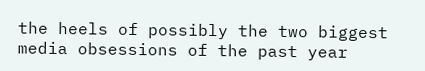the heels of possibly the two biggest media obsessions of the past year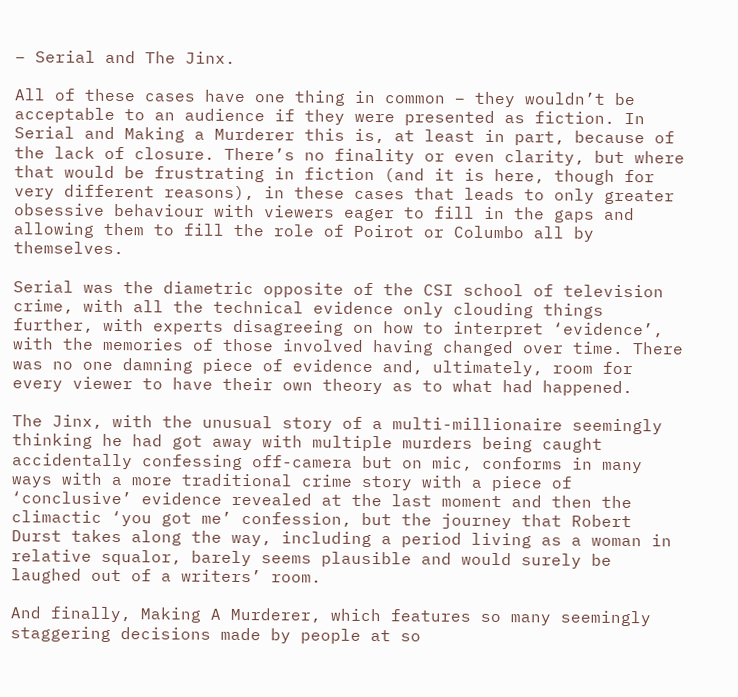– Serial and The Jinx.

All of these cases have one thing in common – they wouldn’t be acceptable to an audience if they were presented as fiction. In Serial and Making a Murderer this is, at least in part, because of the lack of closure. There’s no finality or even clarity, but where that would be frustrating in fiction (and it is here, though for very different reasons), in these cases that leads to only greater obsessive behaviour with viewers eager to fill in the gaps and allowing them to fill the role of Poirot or Columbo all by themselves.

Serial was the diametric opposite of the CSI school of television crime, with all the technical evidence only clouding things further, with experts disagreeing on how to interpret ‘evidence’, with the memories of those involved having changed over time. There was no one damning piece of evidence and, ultimately, room for every viewer to have their own theory as to what had happened.

The Jinx, with the unusual story of a multi-millionaire seemingly thinking he had got away with multiple murders being caught accidentally confessing off-camera but on mic, conforms in many ways with a more traditional crime story with a piece of ‘conclusive’ evidence revealed at the last moment and then the climactic ‘you got me’ confession, but the journey that Robert Durst takes along the way, including a period living as a woman in relative squalor, barely seems plausible and would surely be laughed out of a writers’ room.

And finally, Making A Murderer, which features so many seemingly staggering decisions made by people at so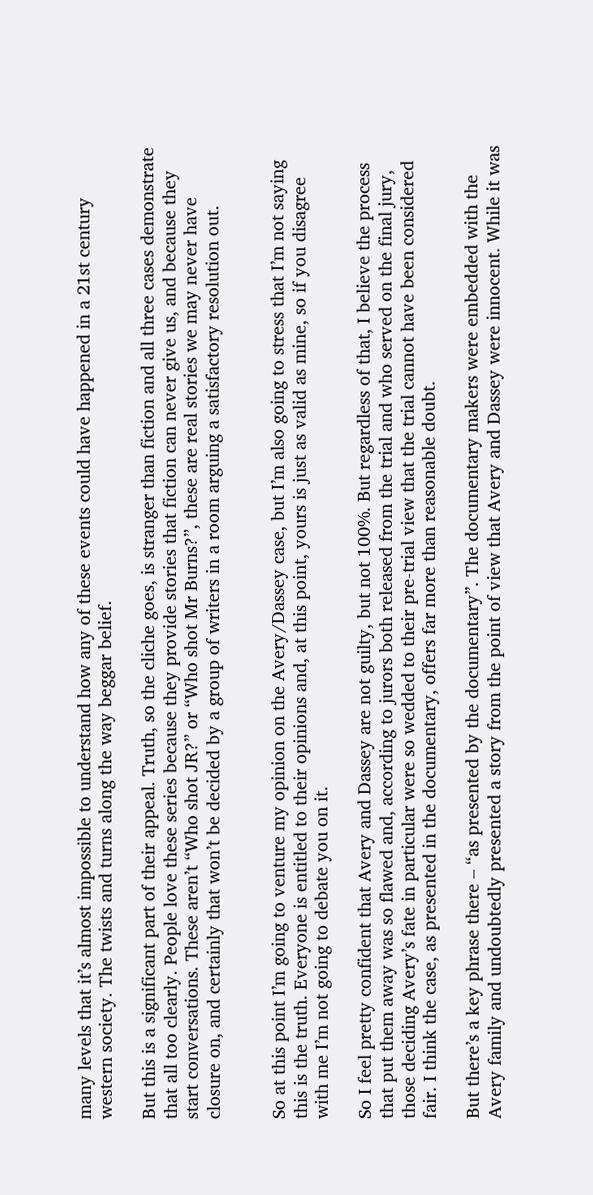many levels that it’s almost impossible to understand how any of these events could have happened in a 21st century western society. The twists and turns along the way beggar belief.

But this is a significant part of their appeal. Truth, so the cliche goes, is stranger than fiction and all three cases demonstrate that all too clearly. People love these series because they provide stories that fiction can never give us, and because they start conversations. These aren’t “Who shot JR?” or “Who shot Mr Burns?”, these are real stories we may never have closure on, and certainly that won’t be decided by a group of writers in a room arguing a satisfactory resolution out.


So at this point I’m going to venture my opinion on the Avery/Dassey case, but I’m also going to stress that I’m not saying this is the truth. Everyone is entitled to their opinions and, at this point, yours is just as valid as mine, so if you disagree with me I’m not going to debate you on it.

So I feel pretty confident that Avery and Dassey are not guilty, but not 100%. But regardless of that, I believe the process that put them away was so flawed and, according to jurors both released from the trial and who served on the final jury, those deciding Avery’s fate in particular were so wedded to their pre-trial view that the trial cannot have been considered fair. I think the case, as presented in the documentary, offers far more than reasonable doubt.

But there’s a key phrase there – “as presented by the documentary”. The documentary makers were embedded with the Avery family and undoubtedly presented a story from the point of view that Avery and Dassey were innocent. While it was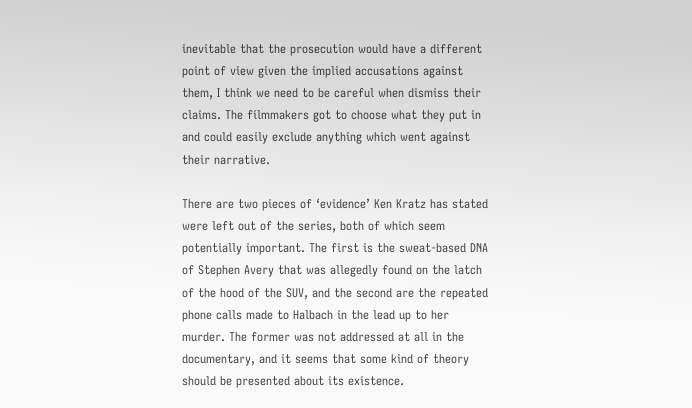inevitable that the prosecution would have a different point of view given the implied accusations against them, I think we need to be careful when dismiss their claims. The filmmakers got to choose what they put in and could easily exclude anything which went against their narrative.

There are two pieces of ‘evidence’ Ken Kratz has stated were left out of the series, both of which seem potentially important. The first is the sweat-based DNA of Stephen Avery that was allegedly found on the latch of the hood of the SUV, and the second are the repeated phone calls made to Halbach in the lead up to her murder. The former was not addressed at all in the documentary, and it seems that some kind of theory should be presented about its existence.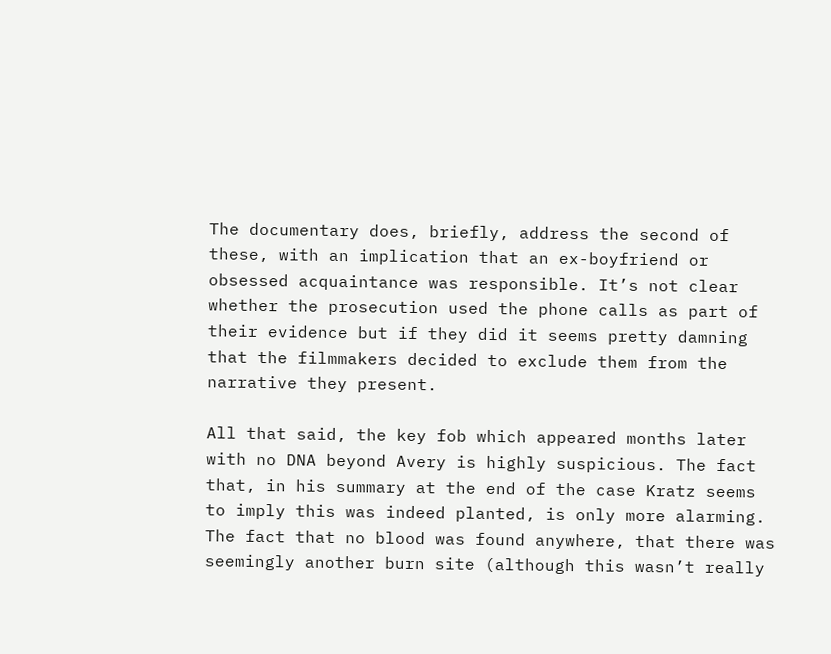The documentary does, briefly, address the second of these, with an implication that an ex-boyfriend or obsessed acquaintance was responsible. It’s not clear whether the prosecution used the phone calls as part of their evidence but if they did it seems pretty damning that the filmmakers decided to exclude them from the narrative they present.

All that said, the key fob which appeared months later with no DNA beyond Avery is highly suspicious. The fact that, in his summary at the end of the case Kratz seems to imply this was indeed planted, is only more alarming. The fact that no blood was found anywhere, that there was seemingly another burn site (although this wasn’t really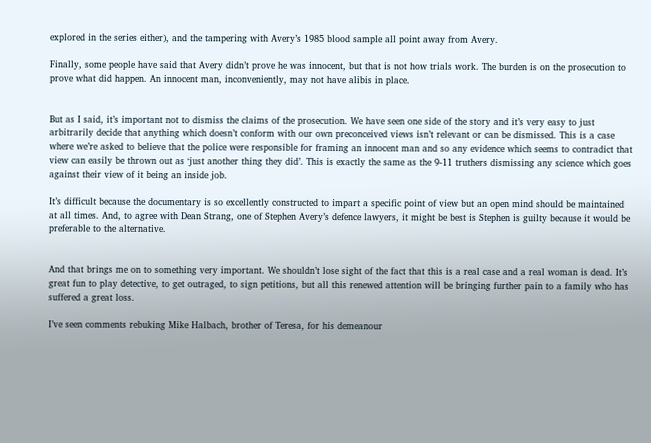explored in the series either), and the tampering with Avery’s 1985 blood sample all point away from Avery.

Finally, some people have said that Avery didn’t prove he was innocent, but that is not how trials work. The burden is on the prosecution to prove what did happen. An innocent man, inconveniently, may not have alibis in place.


But as I said, it’s important not to dismiss the claims of the prosecution. We have seen one side of the story and it’s very easy to just arbitrarily decide that anything which doesn’t conform with our own preconceived views isn’t relevant or can be dismissed. This is a case where we’re asked to believe that the police were responsible for framing an innocent man and so any evidence which seems to contradict that view can easily be thrown out as ‘just another thing they did’. This is exactly the same as the 9-11 truthers dismissing any science which goes against their view of it being an inside job.

It’s difficult because the documentary is so excellently constructed to impart a specific point of view but an open mind should be maintained at all times. And, to agree with Dean Strang, one of Stephen Avery’s defence lawyers, it might be best is Stephen is guilty because it would be preferable to the alternative.


And that brings me on to something very important. We shouldn’t lose sight of the fact that this is a real case and a real woman is dead. It’s great fun to play detective, to get outraged, to sign petitions, but all this renewed attention will be bringing further pain to a family who has suffered a great loss.

I’ve seen comments rebuking Mike Halbach, brother of Teresa, for his demeanour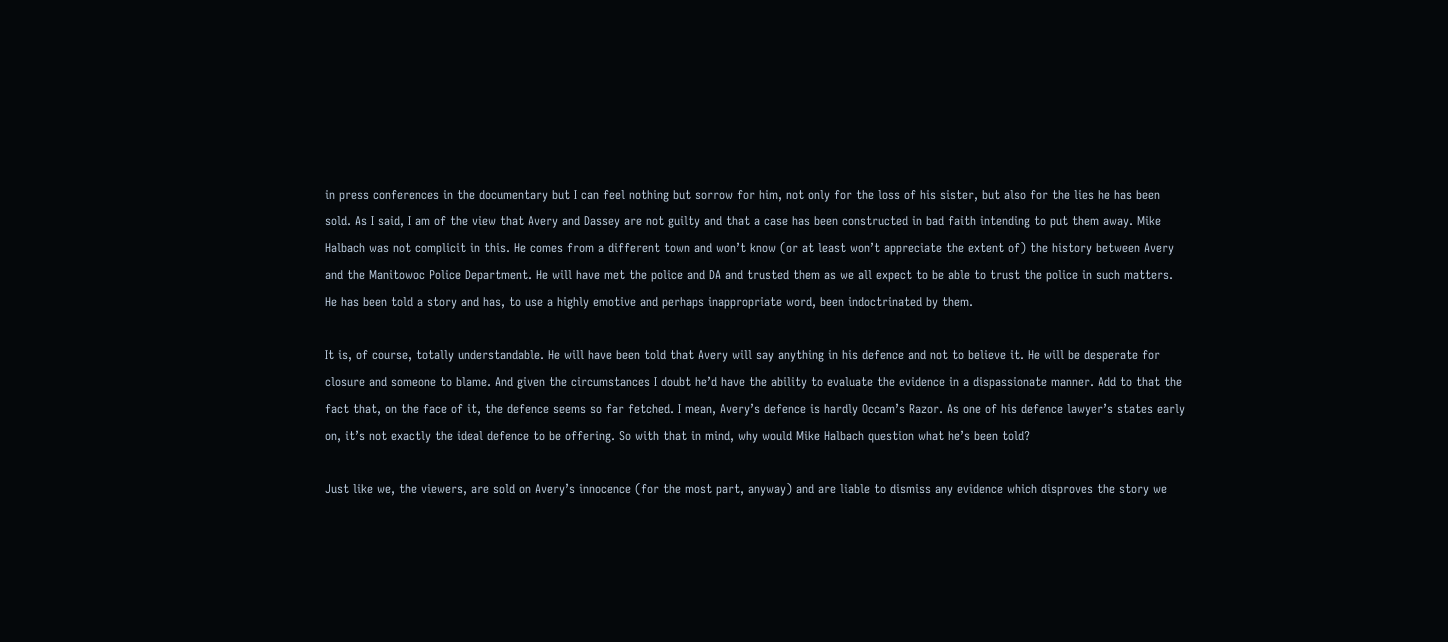in press conferences in the documentary but I can feel nothing but sorrow for him, not only for the loss of his sister, but also for the lies he has been sold. As I said, I am of the view that Avery and Dassey are not guilty and that a case has been constructed in bad faith intending to put them away. Mike Halbach was not complicit in this. He comes from a different town and won’t know (or at least won’t appreciate the extent of) the history between Avery and the Manitowoc Police Department. He will have met the police and DA and trusted them as we all expect to be able to trust the police in such matters. He has been told a story and has, to use a highly emotive and perhaps inappropriate word, been indoctrinated by them.

It is, of course, totally understandable. He will have been told that Avery will say anything in his defence and not to believe it. He will be desperate for closure and someone to blame. And given the circumstances I doubt he’d have the ability to evaluate the evidence in a dispassionate manner. Add to that the fact that, on the face of it, the defence seems so far fetched. I mean, Avery’s defence is hardly Occam’s Razor. As one of his defence lawyer’s states early on, it’s not exactly the ideal defence to be offering. So with that in mind, why would Mike Halbach question what he’s been told?

Just like we, the viewers, are sold on Avery’s innocence (for the most part, anyway) and are liable to dismiss any evidence which disproves the story we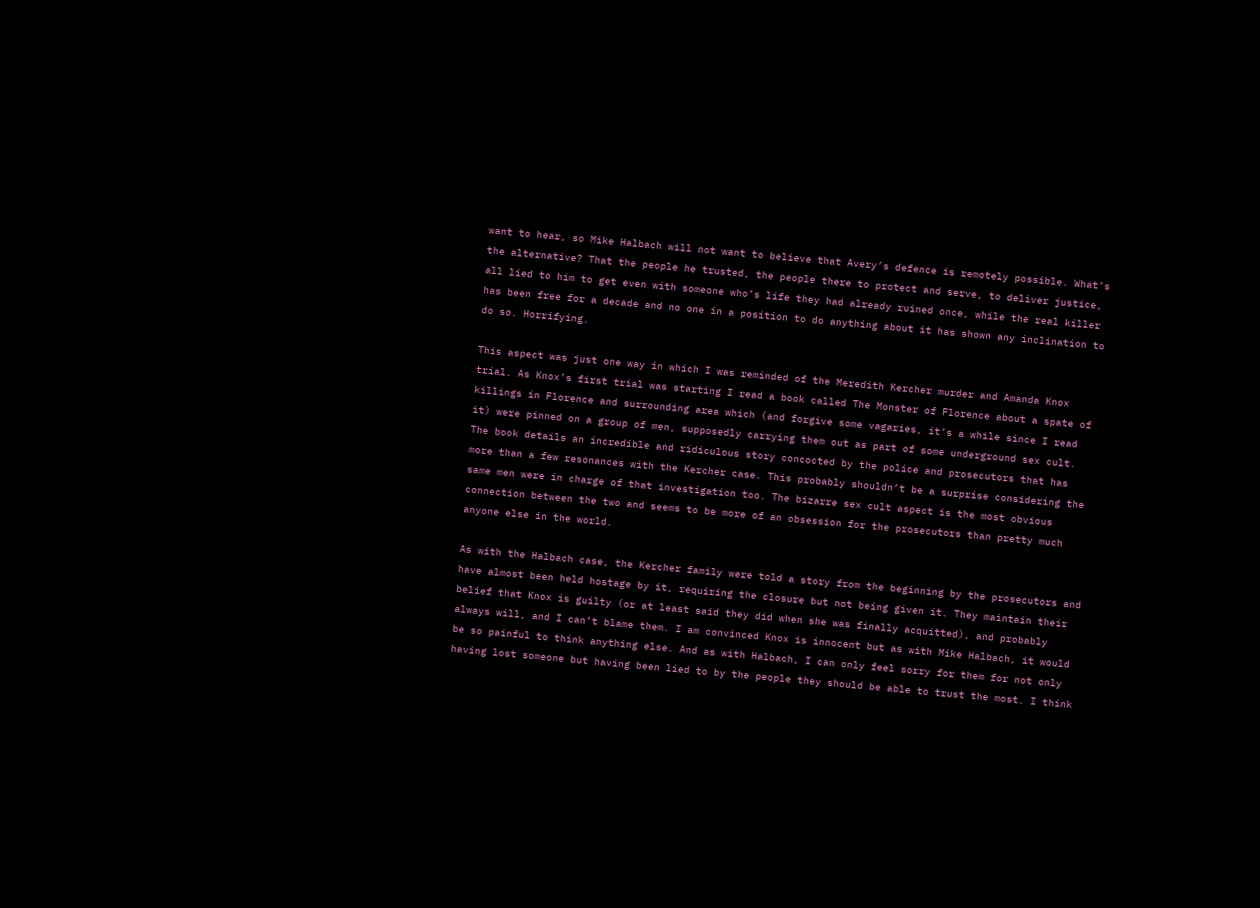want to hear, so Mike Halbach will not want to believe that Avery’s defence is remotely possible. What’s the alternative? That the people he trusted, the people there to protect and serve, to deliver justice, all lied to him to get even with someone who’s life they had already ruined once, while the real killer has been free for a decade and no one in a position to do anything about it has shown any inclination to do so. Horrifying.

This aspect was just one way in which I was reminded of the Meredith Kercher murder and Amanda Knox trial. As Knox’s first trial was starting I read a book called The Monster of Florence about a spate of killings in Florence and surrounding area which (and forgive some vagaries, it’s a while since I read it) were pinned on a group of men, supposedly carrying them out as part of some underground sex cult. The book details an incredible and ridiculous story concocted by the police and prosecutors that has more than a few resonances with the Kercher case. This probably shouldn’t be a surprise considering the same men were in charge of that investigation too. The bizarre sex cult aspect is the most obvious connection between the two and seems to be more of an obsession for the prosecutors than pretty much anyone else in the world.

As with the Halbach case, the Kercher family were told a story from the beginning by the prosecutors and have almost been held hostage by it, requiring the closure but not being given it. They maintain their belief that Knox is guilty (or at least said they did when she was finally acquitted), and probably always will, and I can’t blame them. I am convinced Knox is innocent but as with Mike Halbach, it would be so painful to think anything else. And as with Halbach, I can only feel sorry for them for not only having lost someone but having been lied to by the people they should be able to trust the most. I think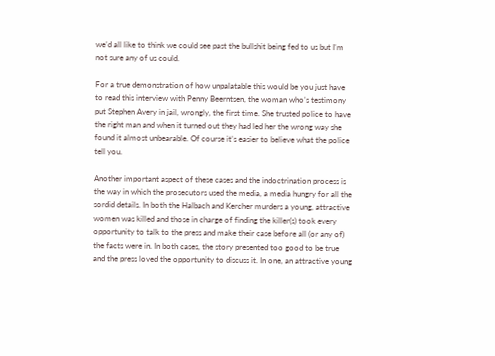we’d all like to think we could see past the bullshit being fed to us but I’m not sure any of us could.

For a true demonstration of how unpalatable this would be you just have to read this interview with Penny Beerntsen, the woman who’s testimony put Stephen Avery in jail, wrongly, the first time. She trusted police to have the right man and when it turned out they had led her the wrong way she found it almost unbearable. Of course it’s easier to believe what the police tell you.

Another important aspect of these cases and the indoctrination process is the way in which the prosecutors used the media, a media hungry for all the sordid details. In both the Halbach and Kercher murders a young, attractive women was killed and those in charge of finding the killer(s) took every opportunity to talk to the press and make their case before all (or any of) the facts were in. In both cases, the story presented too good to be true and the press loved the opportunity to discuss it. In one, an attractive young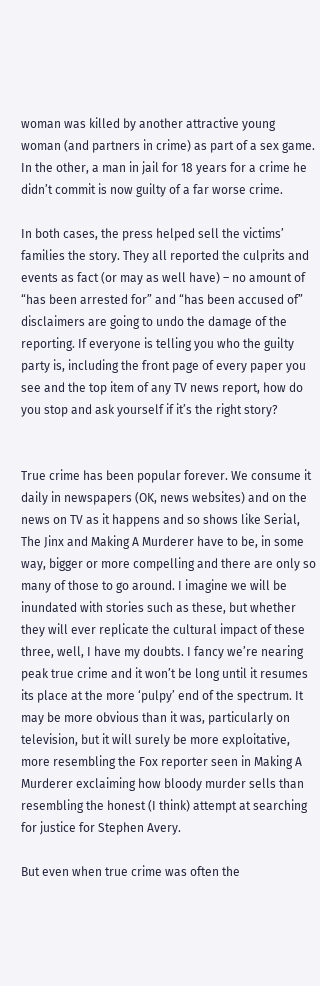woman was killed by another attractive young woman (and partners in crime) as part of a sex game. In the other, a man in jail for 18 years for a crime he didn’t commit is now guilty of a far worse crime.

In both cases, the press helped sell the victims’ families the story. They all reported the culprits and events as fact (or may as well have) – no amount of “has been arrested for” and “has been accused of” disclaimers are going to undo the damage of the reporting. If everyone is telling you who the guilty party is, including the front page of every paper you see and the top item of any TV news report, how do you stop and ask yourself if it’s the right story?


True crime has been popular forever. We consume it daily in newspapers (OK, news websites) and on the news on TV as it happens and so shows like Serial, The Jinx and Making A Murderer have to be, in some way, bigger or more compelling and there are only so many of those to go around. I imagine we will be inundated with stories such as these, but whether they will ever replicate the cultural impact of these three, well, I have my doubts. I fancy we’re nearing peak true crime and it won’t be long until it resumes its place at the more ‘pulpy’ end of the spectrum. It may be more obvious than it was, particularly on television, but it will surely be more exploitative, more resembling the Fox reporter seen in Making A Murderer exclaiming how bloody murder sells than resembling the honest (I think) attempt at searching for justice for Stephen Avery.

But even when true crime was often the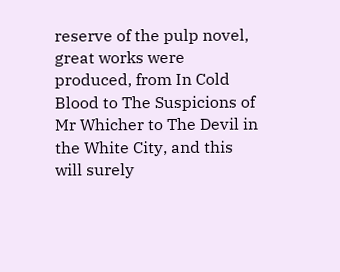reserve of the pulp novel, great works were produced, from In Cold Blood to The Suspicions of Mr Whicher to The Devil in the White City, and this will surely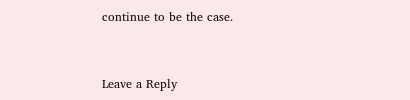continue to be the case.


Leave a Reply